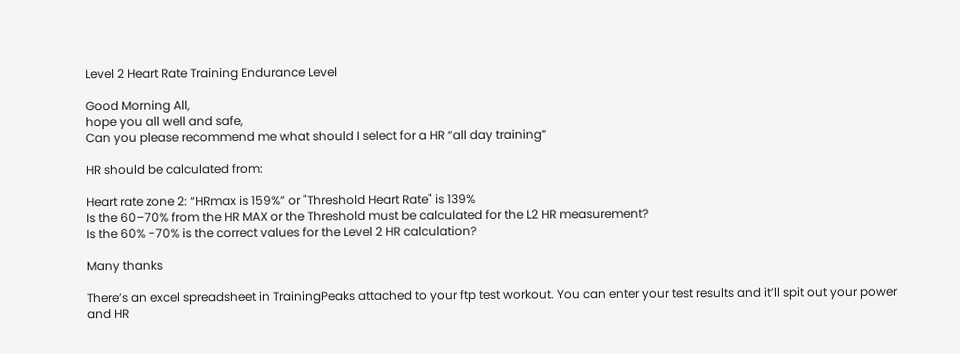Level 2 Heart Rate Training Endurance Level

Good Morning All,
hope you all well and safe,
Can you please recommend me what should I select for a HR “all day training”

HR should be calculated from:

Heart rate zone 2: “HRmax is 159%” or "Threshold Heart Rate" is 139%
Is the 60–70% from the HR MAX or the Threshold must be calculated for the L2 HR measurement?
Is the 60% -70% is the correct values for the Level 2 HR calculation?

Many thanks

There’s an excel spreadsheet in TrainingPeaks attached to your ftp test workout. You can enter your test results and it’ll spit out your power and HR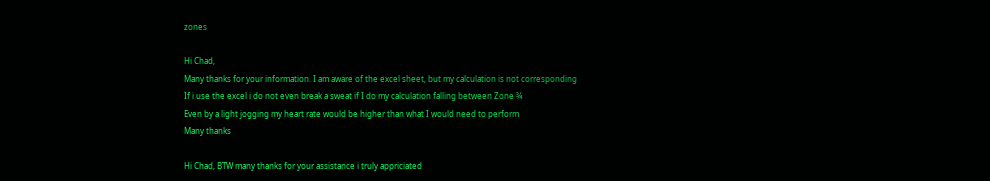zones

Hi Chad,
Many thanks for your information. I am aware of the excel sheet, but my calculation is not corresponding
If i use the excel i do not even break a sweat if I do my calculation falling between Zone ¾
Even by a light jogging my heart rate would be higher than what I would need to perform
Many thanks

Hi Chad, BTW many thanks for your assistance i truly appriciated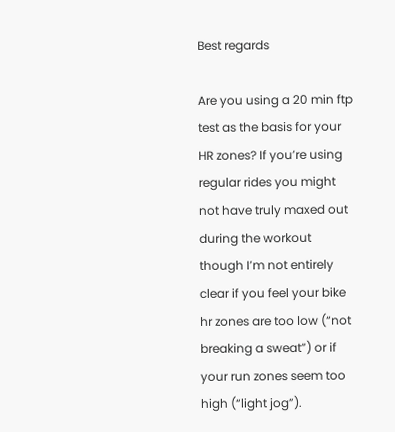Best regards

Are you using a 20 min ftp test as the basis for your HR zones? If you’re using regular rides you might not have truly maxed out during the workout though I’m not entirely clear if you feel your bike hr zones are too low (“not breaking a sweat”) or if your run zones seem too high (“light jog”).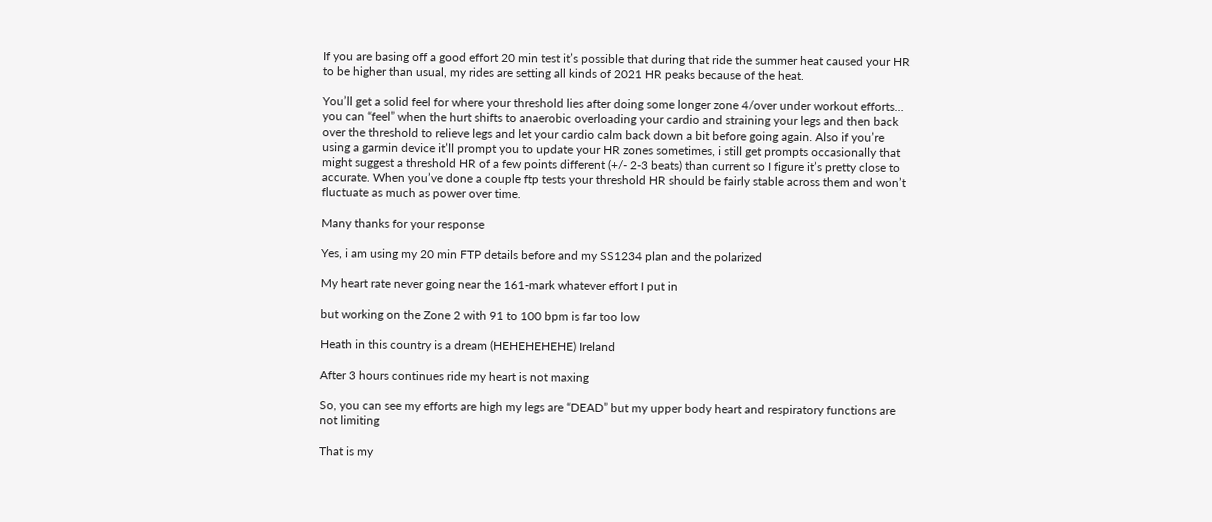If you are basing off a good effort 20 min test it’s possible that during that ride the summer heat caused your HR to be higher than usual, my rides are setting all kinds of 2021 HR peaks because of the heat.

You’ll get a solid feel for where your threshold lies after doing some longer zone 4/over under workout efforts… you can “feel” when the hurt shifts to anaerobic overloading your cardio and straining your legs and then back over the threshold to relieve legs and let your cardio calm back down a bit before going again. Also if you’re using a garmin device it’ll prompt you to update your HR zones sometimes, i still get prompts occasionally that might suggest a threshold HR of a few points different (+/- 2-3 beats) than current so I figure it’s pretty close to accurate. When you’ve done a couple ftp tests your threshold HR should be fairly stable across them and won’t fluctuate as much as power over time.

Many thanks for your response

Yes, i am using my 20 min FTP details before and my SS1234 plan and the polarized

My heart rate never going near the 161-mark whatever effort I put in

but working on the Zone 2 with 91 to 100 bpm is far too low

Heath in this country is a dream (HEHEHEHEHE) Ireland

After 3 hours continues ride my heart is not maxing

So, you can see my efforts are high my legs are “DEAD” but my upper body heart and respiratory functions are not limiting

That is my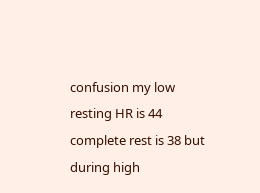confusion my low resting HR is 44 complete rest is 38 but during high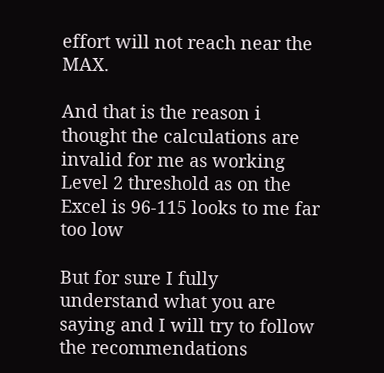effort will not reach near the MAX.

And that is the reason i thought the calculations are invalid for me as working Level 2 threshold as on the Excel is 96-115 looks to me far too low

But for sure I fully understand what you are saying and I will try to follow the recommendations